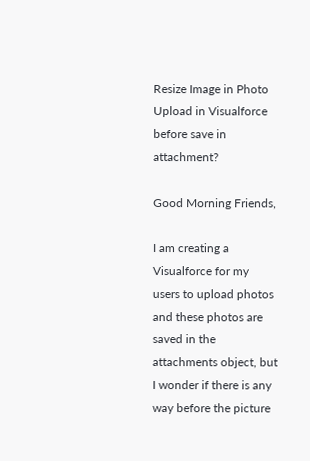Resize Image in Photo Upload in Visualforce before save in attachment?

Good Morning Friends,

I am creating a Visualforce for my users to upload photos and these photos are saved in the attachments object, but I wonder if there is any way before the picture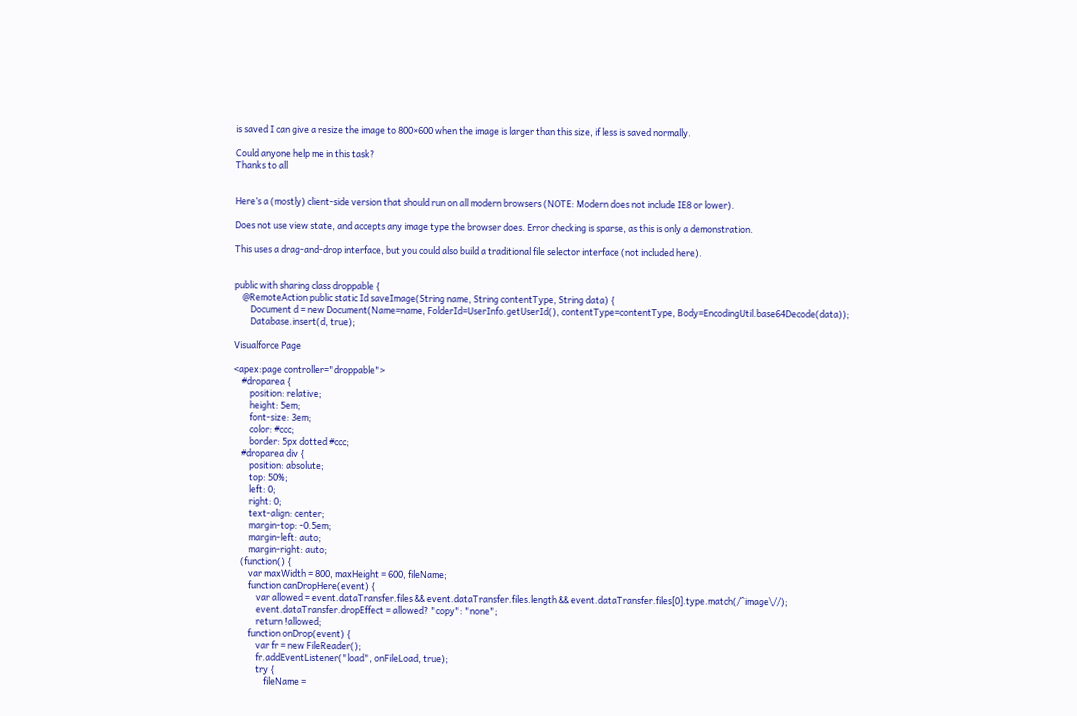is saved I can give a resize the image to 800×600 when the image is larger than this size, if less is saved normally.

Could anyone help me in this task?
Thanks to all


Here’s a (mostly) client-side version that should run on all modern browsers (NOTE: Modern does not include IE8 or lower).

Does not use view state, and accepts any image type the browser does. Error checking is sparse, as this is only a demonstration.

This uses a drag-and-drop interface, but you could also build a traditional file selector interface (not included here).


public with sharing class droppable {
    @RemoteAction public static Id saveImage(String name, String contentType, String data) {
        Document d = new Document(Name=name, FolderId=UserInfo.getUserId(), contentType=contentType, Body=EncodingUtil.base64Decode(data));
        Database.insert(d, true);

Visualforce Page

<apex:page controller="droppable">
    #droparea {
        position: relative;
        height: 5em;
        font-size: 3em;
        color: #ccc;
        border: 5px dotted #ccc;
    #droparea div {
        position: absolute;
        top: 50%;
        left: 0;
        right: 0;
        text-align: center;
        margin-top: -0.5em;
        margin-left: auto;
        margin-right: auto;
    (function() {
        var maxWidth = 800, maxHeight = 600, fileName;
        function canDropHere(event) {
            var allowed = event.dataTransfer.files && event.dataTransfer.files.length && event.dataTransfer.files[0].type.match(/^image\//);
            event.dataTransfer.dropEffect = allowed? "copy": "none";
            return !allowed;
        function onDrop(event) {
            var fr = new FileReader();
            fr.addEventListener("load", onFileLoad, true);
            try {
                fileName =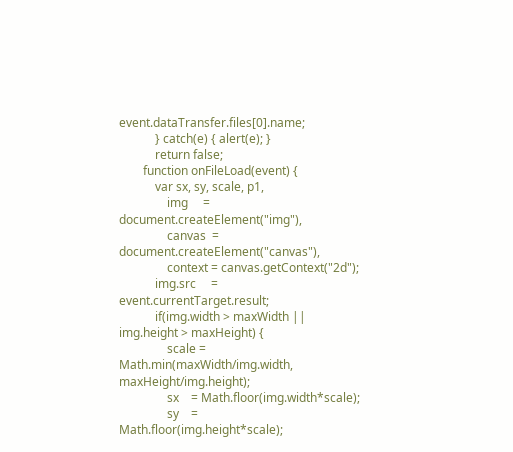event.dataTransfer.files[0].name;
            } catch(e) { alert(e); }
            return false;
        function onFileLoad(event) {
            var sx, sy, scale, p1,
                img     = document.createElement("img"),
                canvas  = document.createElement("canvas"),
                context = canvas.getContext("2d");
            img.src     = event.currentTarget.result;
            if(img.width > maxWidth || img.height > maxHeight) {
                scale = Math.min(maxWidth/img.width, maxHeight/img.height);
                sx    = Math.floor(img.width*scale);
                sy    = Math.floor(img.height*scale);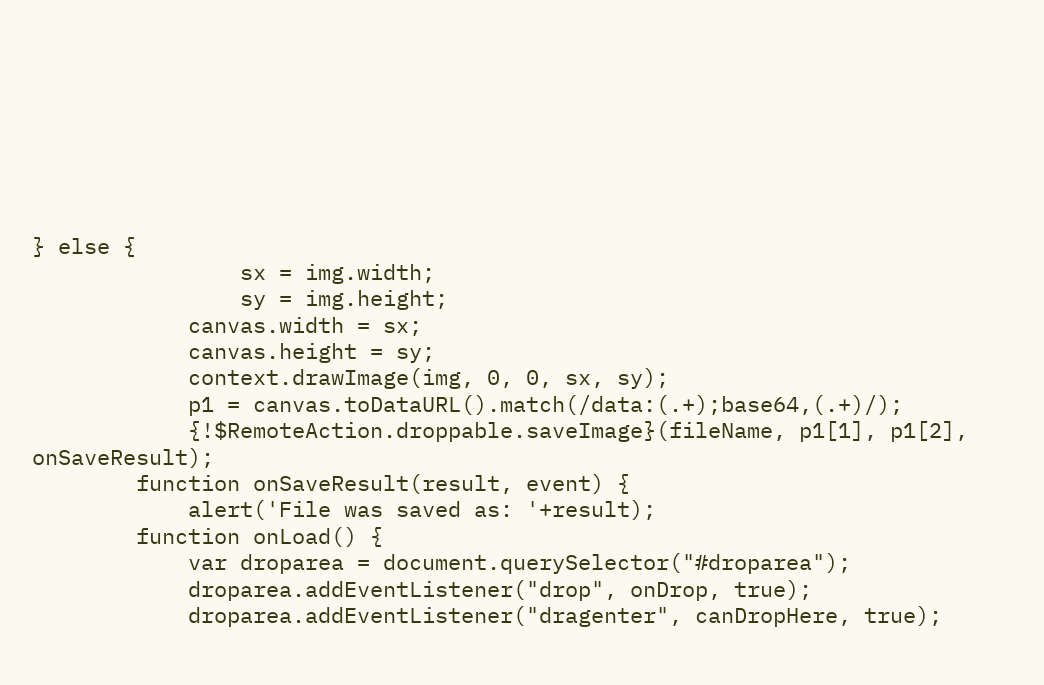} else {
                sx = img.width;
                sy = img.height;
            canvas.width = sx;
            canvas.height = sy;
            context.drawImage(img, 0, 0, sx, sy);
            p1 = canvas.toDataURL().match(/data:(.+);base64,(.+)/);
            {!$RemoteAction.droppable.saveImage}(fileName, p1[1], p1[2], onSaveResult);
        function onSaveResult(result, event) {
            alert('File was saved as: '+result);
        function onLoad() {
            var droparea = document.querySelector("#droparea");
            droparea.addEventListener("drop", onDrop, true);
            droparea.addEventListener("dragenter", canDropHere, true);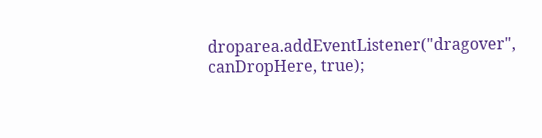droparea.addEventListener("dragover", canDropHere, true);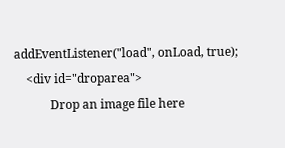addEventListener("load", onLoad, true);
    <div id="droparea">
            Drop an image file here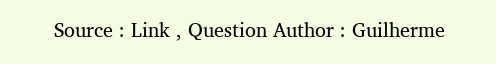Source : Link , Question Author : Guilherme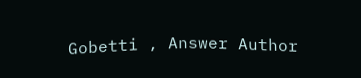Gobetti , Answer Author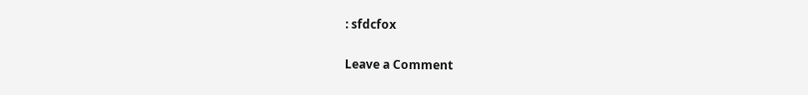: sfdcfox

Leave a Comment